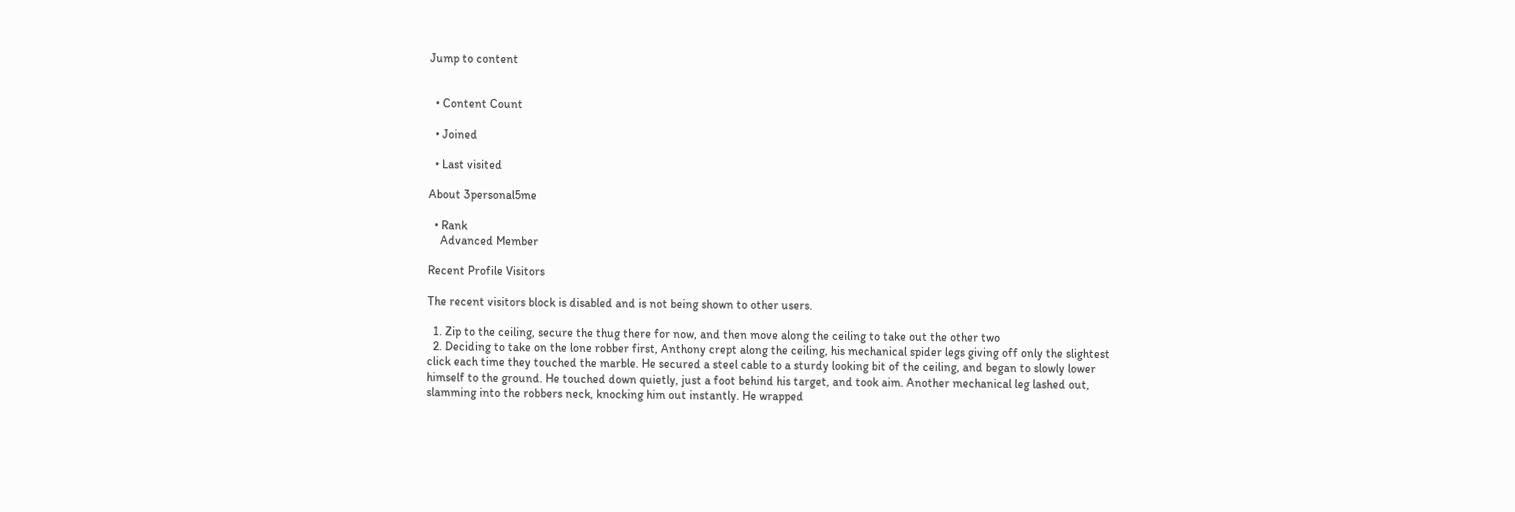Jump to content


  • Content Count

  • Joined

  • Last visited

About 3personal5me

  • Rank
    Advanced Member

Recent Profile Visitors

The recent visitors block is disabled and is not being shown to other users.

  1. Zip to the ceiling, secure the thug there for now, and then move along the ceiling to take out the other two
  2. Deciding to take on the lone robber first, Anthony crept along the ceiling, his mechanical spider legs giving off only the slightest click each time they touched the marble. He secured a steel cable to a sturdy looking bit of the ceiling, and began to slowly lower himself to the ground. He touched down quietly, just a foot behind his target, and took aim. Another mechanical leg lashed out, slamming into the robbers neck, knocking him out instantly. He wrapped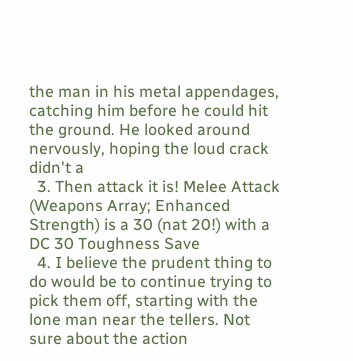the man in his metal appendages, catching him before he could hit the ground. He looked around nervously, hoping the loud crack didn't a
  3. Then attack it is! Melee Attack (Weapons Array; Enhanced Strength) is a 30 (nat 20!) with a DC 30 Toughness Save
  4. I believe the prudent thing to do would be to continue trying to pick them off, starting with the lone man near the tellers. Not sure about the action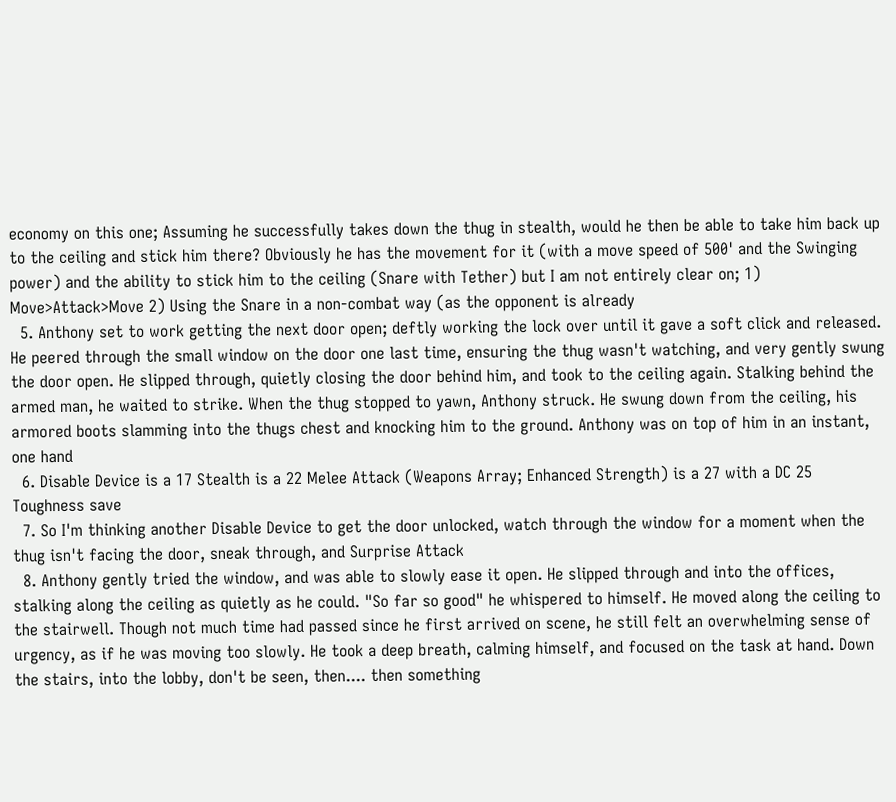economy on this one; Assuming he successfully takes down the thug in stealth, would he then be able to take him back up to the ceiling and stick him there? Obviously he has the movement for it (with a move speed of 500' and the Swinging power) and the ability to stick him to the ceiling (Snare with Tether) but I am not entirely clear on; 1) Move>Attack>Move 2) Using the Snare in a non-combat way (as the opponent is already
  5. Anthony set to work getting the next door open; deftly working the lock over until it gave a soft click and released. He peered through the small window on the door one last time, ensuring the thug wasn't watching, and very gently swung the door open. He slipped through, quietly closing the door behind him, and took to the ceiling again. Stalking behind the armed man, he waited to strike. When the thug stopped to yawn, Anthony struck. He swung down from the ceiling, his armored boots slamming into the thugs chest and knocking him to the ground. Anthony was on top of him in an instant, one hand
  6. Disable Device is a 17 Stealth is a 22 Melee Attack (Weapons Array; Enhanced Strength) is a 27 with a DC 25 Toughness save
  7. So I'm thinking another Disable Device to get the door unlocked, watch through the window for a moment when the thug isn't facing the door, sneak through, and Surprise Attack
  8. Anthony gently tried the window, and was able to slowly ease it open. He slipped through and into the offices, stalking along the ceiling as quietly as he could. "So far so good" he whispered to himself. He moved along the ceiling to the stairwell. Though not much time had passed since he first arrived on scene, he still felt an overwhelming sense of urgency, as if he was moving too slowly. He took a deep breath, calming himself, and focused on the task at hand. Down the stairs, into the lobby, don't be seen, then.... then something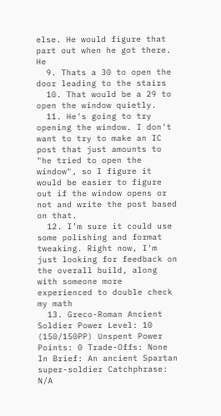else. He would figure that part out when he got there. He
  9. Thats a 30 to open the door leading to the stairs
  10. That would be a 29 to open the window quietly.
  11. He's going to try opening the window. I don't want to try to make an IC post that just amounts to "he tried to open the window", so I figure it would be easier to figure out if the window opens or not and write the post based on that.
  12. I'm sure it could use some polishing and format tweaking. Right now, I'm just looking for feedback on the overall build, along with someone more experienced to double check my math
  13. Greco-Roman Ancient Soldier Power Level: 10 (150/150PP) Unspent Power Points: 0 Trade-Offs: None In Brief: An ancient Spartan super-soldier Catchphrase: N/A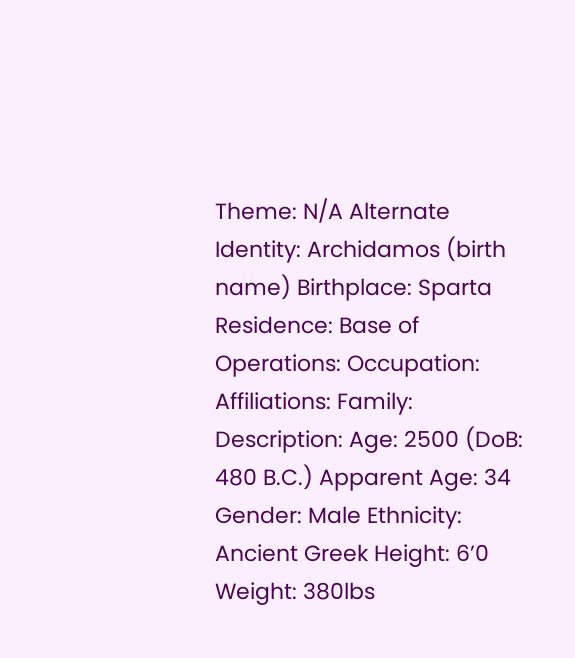Theme: N/A Alternate Identity: Archidamos (birth name) Birthplace: Sparta Residence: Base of Operations: Occupation: Affiliations: Family: Description: Age: 2500 (DoB: 480 B.C.) Apparent Age: 34 Gender: Male Ethnicity: Ancient Greek Height: 6’0 Weight: 380lbs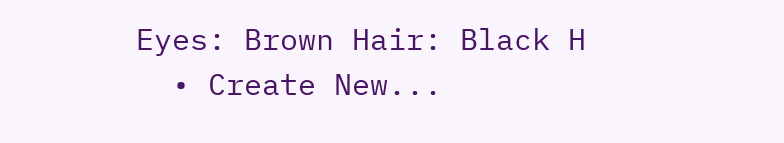Eyes: Brown Hair: Black H
  • Create New...